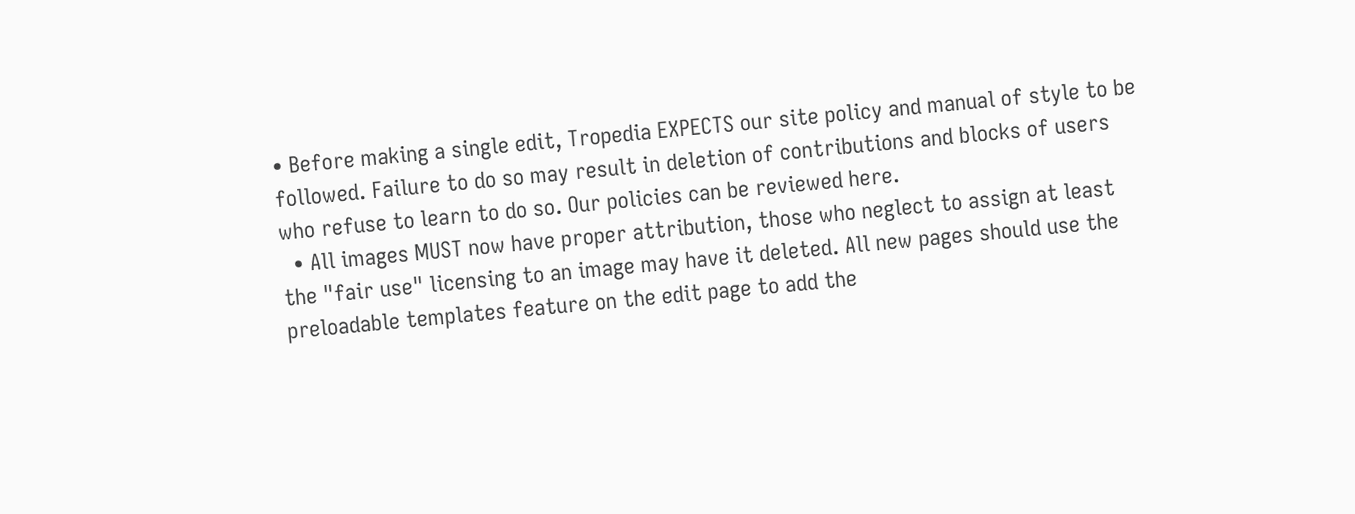• Before making a single edit, Tropedia EXPECTS our site policy and manual of style to be followed. Failure to do so may result in deletion of contributions and blocks of users who refuse to learn to do so. Our policies can be reviewed here.
  • All images MUST now have proper attribution, those who neglect to assign at least the "fair use" licensing to an image may have it deleted. All new pages should use the preloadable templates feature on the edit page to add the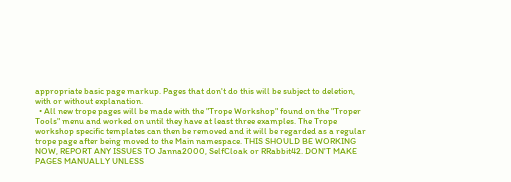appropriate basic page markup. Pages that don't do this will be subject to deletion, with or without explanation.
  • All new trope pages will be made with the "Trope Workshop" found on the "Troper Tools" menu and worked on until they have at least three examples. The Trope workshop specific templates can then be removed and it will be regarded as a regular trope page after being moved to the Main namespace. THIS SHOULD BE WORKING NOW, REPORT ANY ISSUES TO Janna2000, SelfCloak or RRabbit42. DON'T MAKE PAGES MANUALLY UNLESS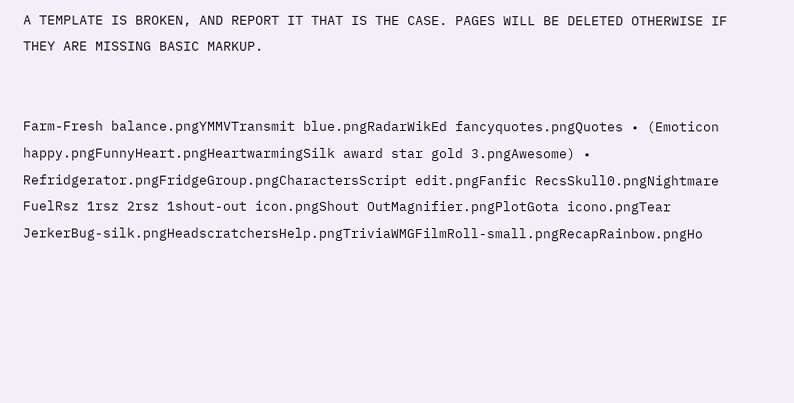A TEMPLATE IS BROKEN, AND REPORT IT THAT IS THE CASE. PAGES WILL BE DELETED OTHERWISE IF THEY ARE MISSING BASIC MARKUP.


Farm-Fresh balance.pngYMMVTransmit blue.pngRadarWikEd fancyquotes.pngQuotes • (Emoticon happy.pngFunnyHeart.pngHeartwarmingSilk award star gold 3.pngAwesome) • Refridgerator.pngFridgeGroup.pngCharactersScript edit.pngFanfic RecsSkull0.pngNightmare FuelRsz 1rsz 2rsz 1shout-out icon.pngShout OutMagnifier.pngPlotGota icono.pngTear JerkerBug-silk.pngHeadscratchersHelp.pngTriviaWMGFilmRoll-small.pngRecapRainbow.pngHo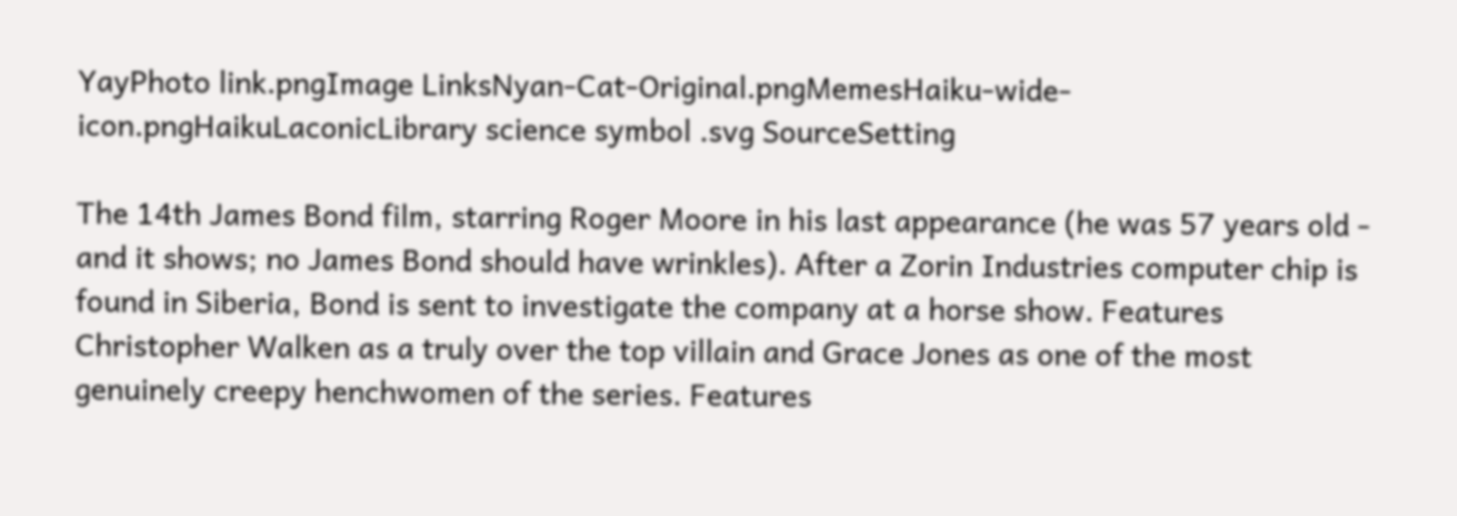YayPhoto link.pngImage LinksNyan-Cat-Original.pngMemesHaiku-wide-icon.pngHaikuLaconicLibrary science symbol .svg SourceSetting

The 14th James Bond film, starring Roger Moore in his last appearance (he was 57 years old - and it shows; no James Bond should have wrinkles). After a Zorin Industries computer chip is found in Siberia, Bond is sent to investigate the company at a horse show. Features Christopher Walken as a truly over the top villain and Grace Jones as one of the most genuinely creepy henchwomen of the series. Features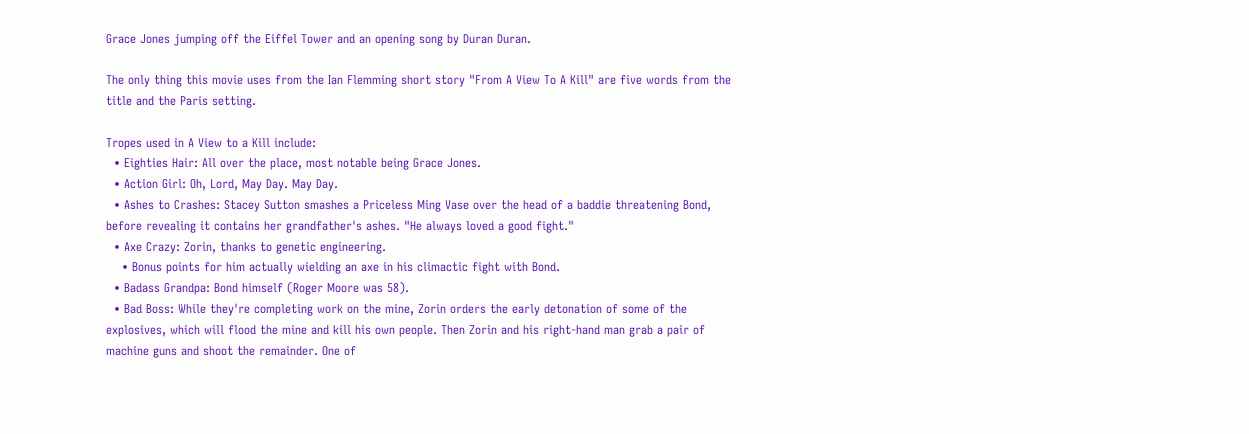Grace Jones jumping off the Eiffel Tower and an opening song by Duran Duran.

The only thing this movie uses from the Ian Flemming short story "From A View To A Kill" are five words from the title and the Paris setting.

Tropes used in A View to a Kill include:
  • Eighties Hair: All over the place, most notable being Grace Jones.
  • Action Girl: Oh, Lord, May Day. May Day.
  • Ashes to Crashes: Stacey Sutton smashes a Priceless Ming Vase over the head of a baddie threatening Bond, before revealing it contains her grandfather's ashes. "He always loved a good fight."
  • Axe Crazy: Zorin, thanks to genetic engineering.
    • Bonus points for him actually wielding an axe in his climactic fight with Bond.
  • Badass Grandpa: Bond himself (Roger Moore was 58).
  • Bad Boss: While they're completing work on the mine, Zorin orders the early detonation of some of the explosives, which will flood the mine and kill his own people. Then Zorin and his right-hand man grab a pair of machine guns and shoot the remainder. One of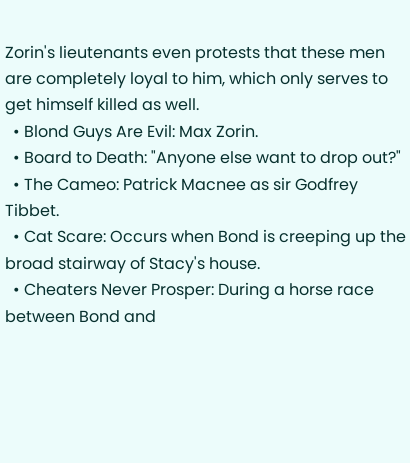Zorin's lieutenants even protests that these men are completely loyal to him, which only serves to get himself killed as well.
  • Blond Guys Are Evil: Max Zorin.
  • Board to Death: "Anyone else want to drop out?"
  • The Cameo: Patrick Macnee as sir Godfrey Tibbet.
  • Cat Scare: Occurs when Bond is creeping up the broad stairway of Stacy's house.
  • Cheaters Never Prosper: During a horse race between Bond and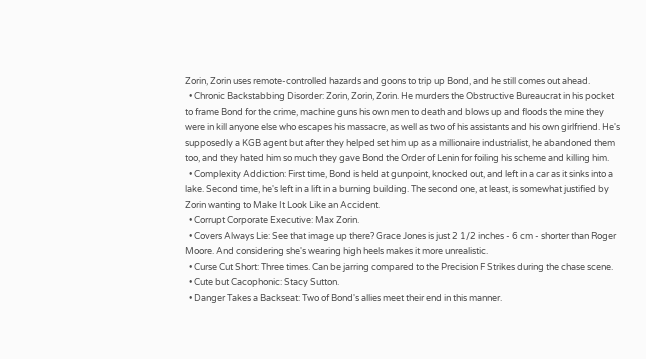Zorin, Zorin uses remote-controlled hazards and goons to trip up Bond, and he still comes out ahead.
  • Chronic Backstabbing Disorder: Zorin, Zorin, Zorin. He murders the Obstructive Bureaucrat in his pocket to frame Bond for the crime, machine guns his own men to death and blows up and floods the mine they were in kill anyone else who escapes his massacre, as well as two of his assistants and his own girlfriend. He's supposedly a KGB agent but after they helped set him up as a millionaire industrialist, he abandoned them too, and they hated him so much they gave Bond the Order of Lenin for foiling his scheme and killing him.
  • Complexity Addiction: First time, Bond is held at gunpoint, knocked out, and left in a car as it sinks into a lake. Second time, he's left in a lift in a burning building. The second one, at least, is somewhat justified by Zorin wanting to Make It Look Like an Accident.
  • Corrupt Corporate Executive: Max Zorin.
  • Covers Always Lie: See that image up there? Grace Jones is just 2 1/2 inches - 6 cm - shorter than Roger Moore. And considering she's wearing high heels makes it more unrealistic.
  • Curse Cut Short: Three times. Can be jarring compared to the Precision F Strikes during the chase scene.
  • Cute but Cacophonic: Stacy Sutton.
  • Danger Takes a Backseat: Two of Bond's allies meet their end in this manner.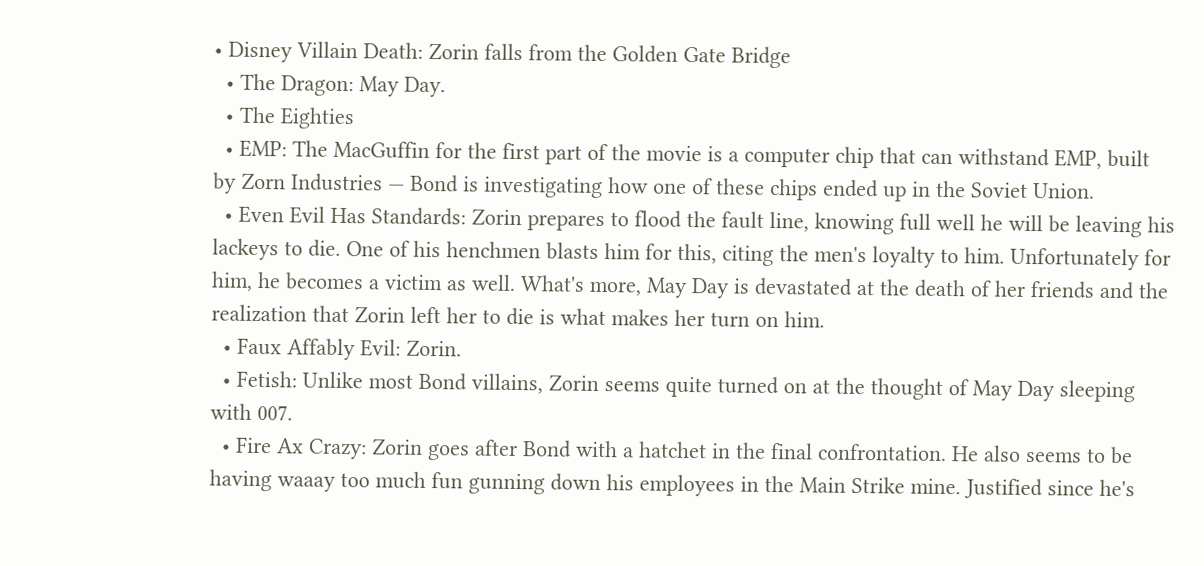• Disney Villain Death: Zorin falls from the Golden Gate Bridge
  • The Dragon: May Day.
  • The Eighties
  • EMP: The MacGuffin for the first part of the movie is a computer chip that can withstand EMP, built by Zorn Industries — Bond is investigating how one of these chips ended up in the Soviet Union.
  • Even Evil Has Standards: Zorin prepares to flood the fault line, knowing full well he will be leaving his lackeys to die. One of his henchmen blasts him for this, citing the men's loyalty to him. Unfortunately for him, he becomes a victim as well. What's more, May Day is devastated at the death of her friends and the realization that Zorin left her to die is what makes her turn on him.
  • Faux Affably Evil: Zorin.
  • Fetish: Unlike most Bond villains, Zorin seems quite turned on at the thought of May Day sleeping with 007.
  • Fire Ax Crazy: Zorin goes after Bond with a hatchet in the final confrontation. He also seems to be having waaay too much fun gunning down his employees in the Main Strike mine. Justified since he's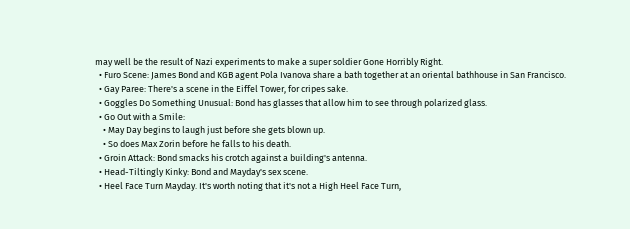may well be the result of Nazi experiments to make a super soldier Gone Horribly Right.
  • Furo Scene: James Bond and KGB agent Pola Ivanova share a bath together at an oriental bathhouse in San Francisco.
  • Gay Paree: There's a scene in the Eiffel Tower, for cripes sake.
  • Goggles Do Something Unusual: Bond has glasses that allow him to see through polarized glass.
  • Go Out with a Smile:
    • May Day begins to laugh just before she gets blown up.
    • So does Max Zorin before he falls to his death.
  • Groin Attack: Bond smacks his crotch against a building's antenna.
  • Head-Tiltingly Kinky: Bond and Mayday's sex scene.
  • Heel Face Turn Mayday. It's worth noting that it's not a High Heel Face Turn,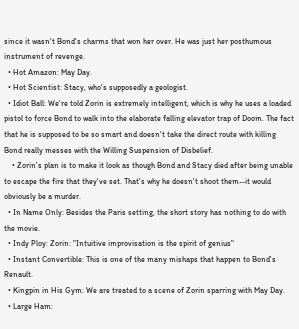since it wasn't Bond's charms that won her over. He was just her posthumous instrument of revenge.
  • Hot Amazon: May Day.
  • Hot Scientist: Stacy, who's supposedly a geologist.
  • Idiot Ball: We're told Zorin is extremely intelligent, which is why he uses a loaded pistol to force Bond to walk into the elaborate falling elevator trap of Doom. The fact that he is supposed to be so smart and doesn't take the direct route with killing Bond really messes with the Willing Suspension of Disbelief.
    • Zorin's plan is to make it look as though Bond and Stacy died after being unable to escape the fire that they've set. That's why he doesn't shoot them--it would obviously be a murder.
  • In Name Only: Besides the Paris setting, the short story has nothing to do with the movie.
  • Indy Ploy: Zorin: "Intuitive improvisation is the spirit of genius"
  • Instant Convertible: This is one of the many mishaps that happen to Bond's Renault.
  • Kingpin in His Gym: We are treated to a scene of Zorin sparring with May Day.
  • Large Ham: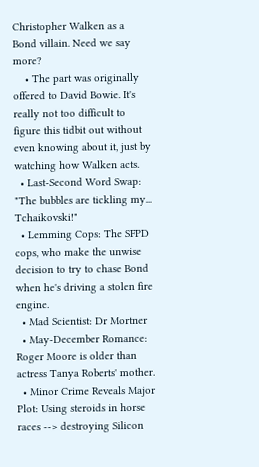Christopher Walken as a Bond villain. Need we say more?
    • The part was originally offered to David Bowie. It's really not too difficult to figure this tidbit out without even knowing about it, just by watching how Walken acts.
  • Last-Second Word Swap: "The bubbles are tickling my... Tchaikovski!"
  • Lemming Cops: The SFPD cops, who make the unwise decision to try to chase Bond when he's driving a stolen fire engine.
  • Mad Scientist: Dr Mortner
  • May-December Romance: Roger Moore is older than actress Tanya Roberts' mother.
  • Minor Crime Reveals Major Plot: Using steroids in horse races --> destroying Silicon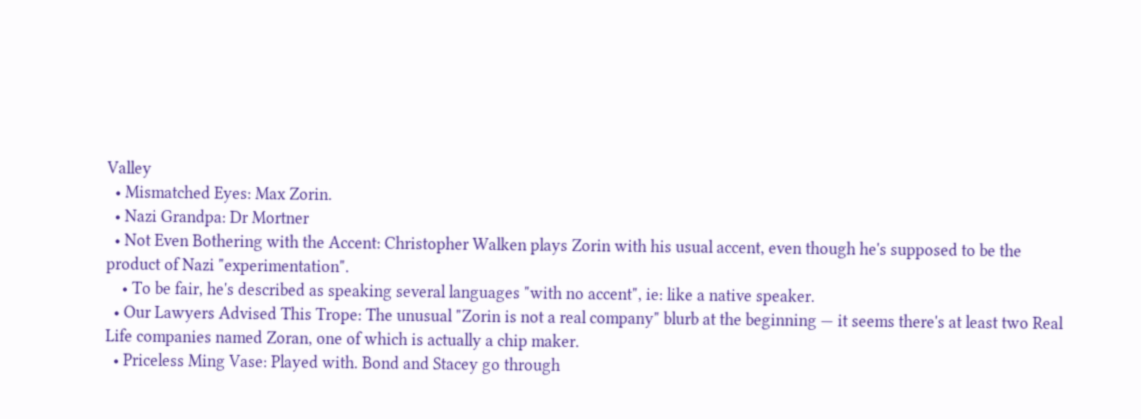Valley
  • Mismatched Eyes: Max Zorin.
  • Nazi Grandpa: Dr Mortner
  • Not Even Bothering with the Accent: Christopher Walken plays Zorin with his usual accent, even though he's supposed to be the product of Nazi "experimentation".
    • To be fair, he's described as speaking several languages "with no accent", ie: like a native speaker.
  • Our Lawyers Advised This Trope: The unusual "Zorin is not a real company" blurb at the beginning — it seems there's at least two Real Life companies named Zoran, one of which is actually a chip maker.
  • Priceless Ming Vase: Played with. Bond and Stacey go through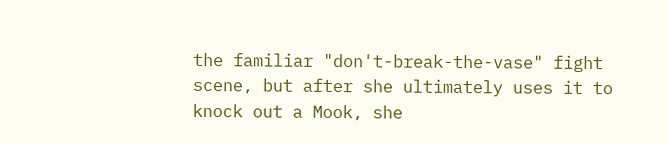the familiar "don't-break-the-vase" fight scene, but after she ultimately uses it to knock out a Mook, she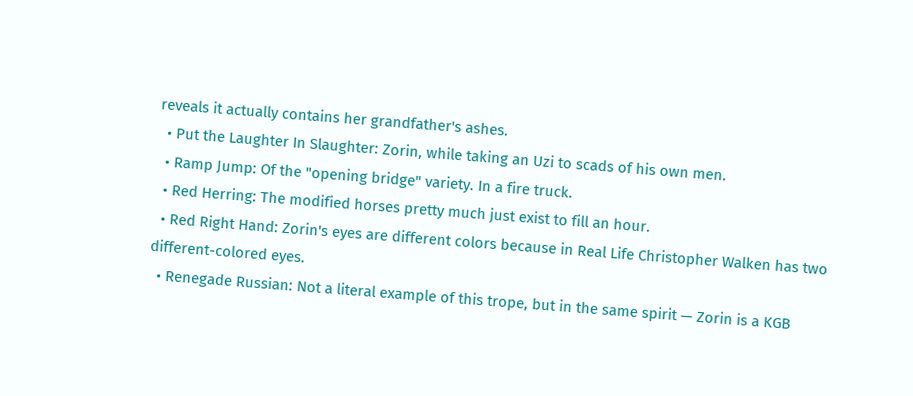reveals it actually contains her grandfather's ashes.
  • Put the Laughter In Slaughter: Zorin, while taking an Uzi to scads of his own men.
  • Ramp Jump: Of the "opening bridge" variety. In a fire truck.
  • Red Herring: The modified horses pretty much just exist to fill an hour.
  • Red Right Hand: Zorin's eyes are different colors because in Real Life Christopher Walken has two different-colored eyes.
  • Renegade Russian: Not a literal example of this trope, but in the same spirit — Zorin is a KGB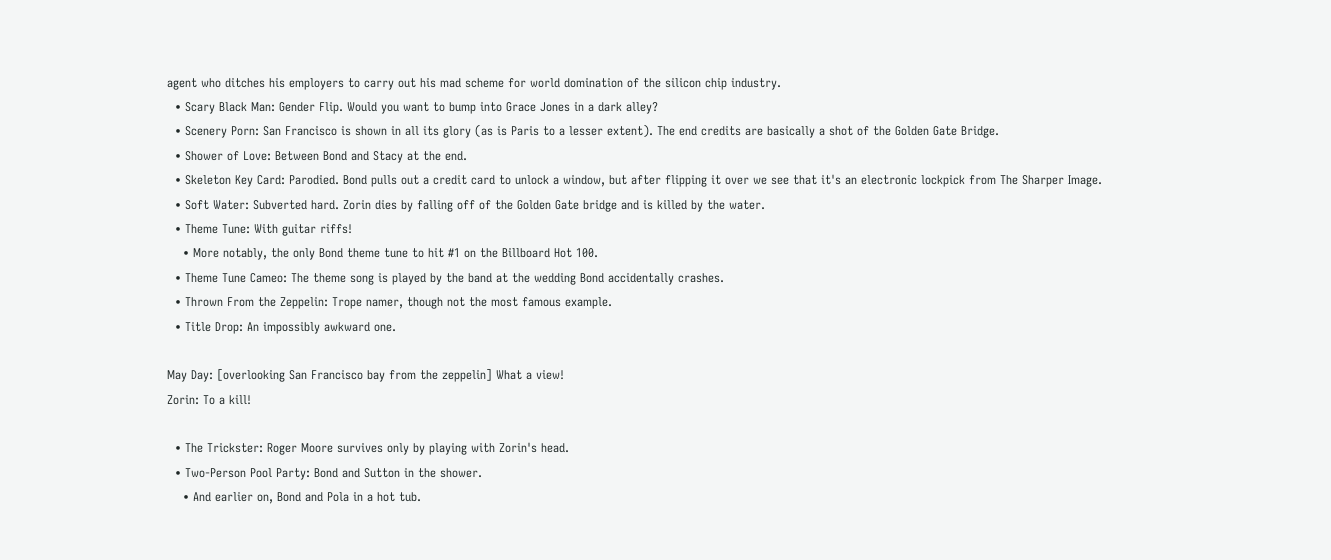agent who ditches his employers to carry out his mad scheme for world domination of the silicon chip industry.
  • Scary Black Man: Gender Flip. Would you want to bump into Grace Jones in a dark alley?
  • Scenery Porn: San Francisco is shown in all its glory (as is Paris to a lesser extent). The end credits are basically a shot of the Golden Gate Bridge.
  • Shower of Love: Between Bond and Stacy at the end.
  • Skeleton Key Card: Parodied. Bond pulls out a credit card to unlock a window, but after flipping it over we see that it's an electronic lockpick from The Sharper Image.
  • Soft Water: Subverted hard. Zorin dies by falling off of the Golden Gate bridge and is killed by the water.
  • Theme Tune: With guitar riffs!
    • More notably, the only Bond theme tune to hit #1 on the Billboard Hot 100.
  • Theme Tune Cameo: The theme song is played by the band at the wedding Bond accidentally crashes.
  • Thrown From the Zeppelin: Trope namer, though not the most famous example.
  • Title Drop: An impossibly awkward one.

May Day: [overlooking San Francisco bay from the zeppelin] What a view!
Zorin: To a kill!

  • The Trickster: Roger Moore survives only by playing with Zorin's head.
  • Two-Person Pool Party: Bond and Sutton in the shower.
    • And earlier on, Bond and Pola in a hot tub.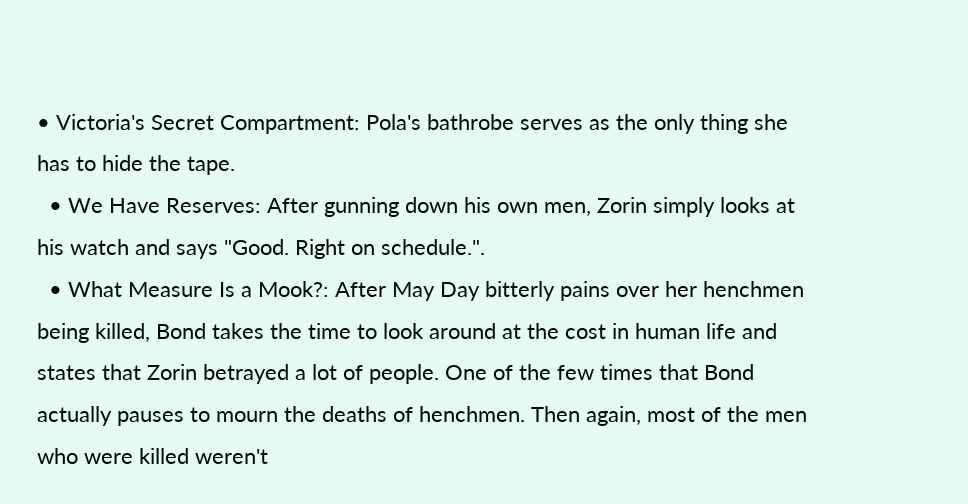• Victoria's Secret Compartment: Pola's bathrobe serves as the only thing she has to hide the tape.
  • We Have Reserves: After gunning down his own men, Zorin simply looks at his watch and says "Good. Right on schedule.".
  • What Measure Is a Mook?: After May Day bitterly pains over her henchmen being killed, Bond takes the time to look around at the cost in human life and states that Zorin betrayed a lot of people. One of the few times that Bond actually pauses to mourn the deaths of henchmen. Then again, most of the men who were killed weren't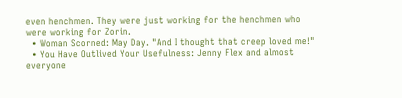even henchmen. They were just working for the henchmen who were working for Zorin.
  • Woman Scorned: May Day. "And I thought that creep loved me!"
  • You Have Outlived Your Usefulness: Jenny Flex and almost everyone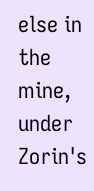else in the mine, under Zorin's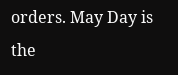orders. May Day is the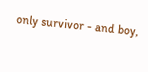only survivor - and boy,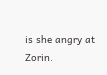is she angry at Zorin.